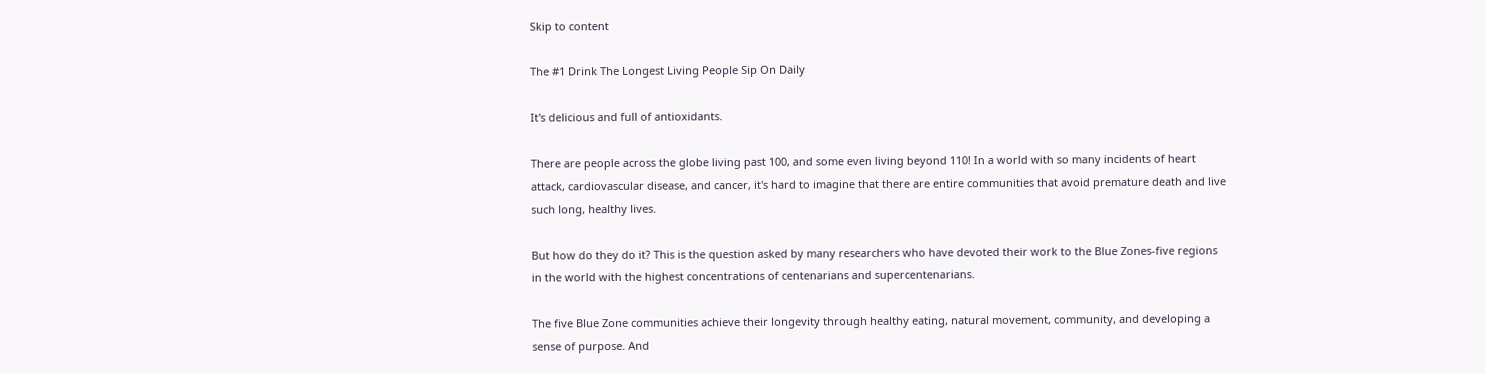Skip to content

The #1 Drink The Longest Living People Sip On Daily

It's delicious and full of antioxidants.

There are people across the globe living past 100, and some even living beyond 110! In a world with so many incidents of heart attack, cardiovascular disease, and cancer, it's hard to imagine that there are entire communities that avoid premature death and live such long, healthy lives.

But how do they do it? This is the question asked by many researchers who have devoted their work to the Blue Zones-five regions in the world with the highest concentrations of centenarians and supercentenarians.

The five Blue Zone communities achieve their longevity through healthy eating, natural movement, community, and developing a sense of purpose. And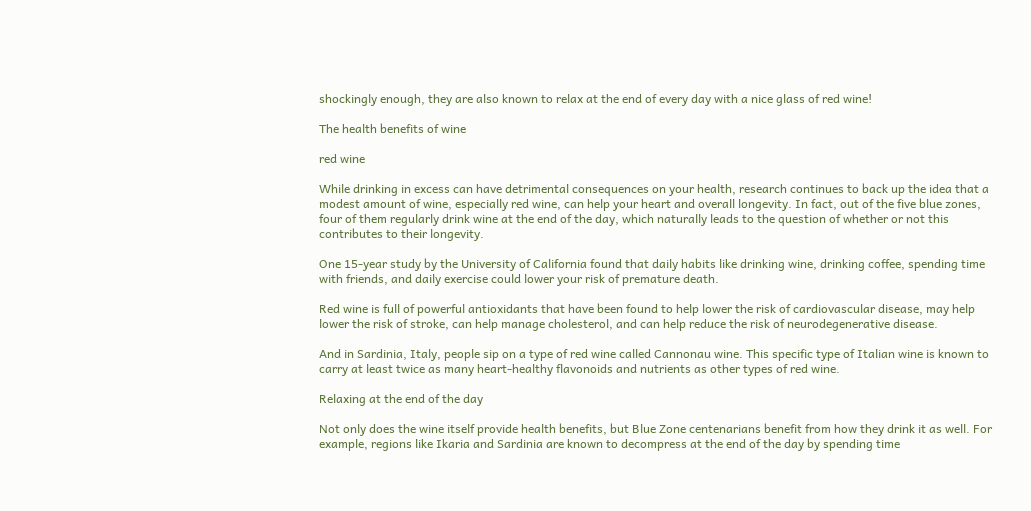shockingly enough, they are also known to relax at the end of every day with a nice glass of red wine!

The health benefits of wine

red wine

While drinking in excess can have detrimental consequences on your health, research continues to back up the idea that a modest amount of wine, especially red wine, can help your heart and overall longevity. In fact, out of the five blue zones, four of them regularly drink wine at the end of the day, which naturally leads to the question of whether or not this contributes to their longevity.

One 15-year study by the University of California found that daily habits like drinking wine, drinking coffee, spending time with friends, and daily exercise could lower your risk of premature death.

Red wine is full of powerful antioxidants that have been found to help lower the risk of cardiovascular disease, may help lower the risk of stroke, can help manage cholesterol, and can help reduce the risk of neurodegenerative disease.

And in Sardinia, Italy, people sip on a type of red wine called Cannonau wine. This specific type of Italian wine is known to carry at least twice as many heart-healthy flavonoids and nutrients as other types of red wine.

Relaxing at the end of the day

Not only does the wine itself provide health benefits, but Blue Zone centenarians benefit from how they drink it as well. For example, regions like Ikaria and Sardinia are known to decompress at the end of the day by spending time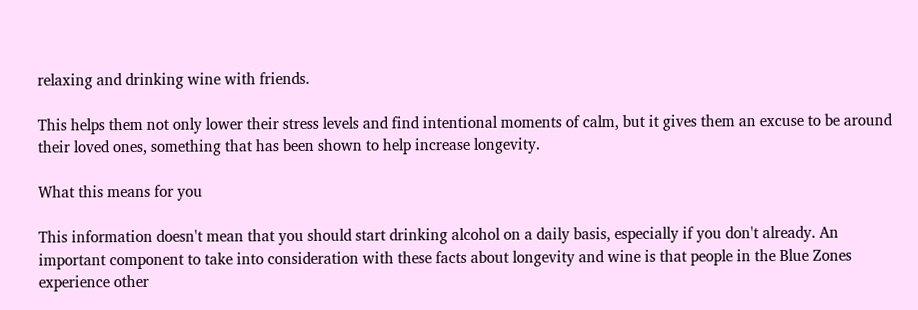relaxing and drinking wine with friends.

This helps them not only lower their stress levels and find intentional moments of calm, but it gives them an excuse to be around their loved ones, something that has been shown to help increase longevity.

What this means for you

This information doesn't mean that you should start drinking alcohol on a daily basis, especially if you don't already. An important component to take into consideration with these facts about longevity and wine is that people in the Blue Zones experience other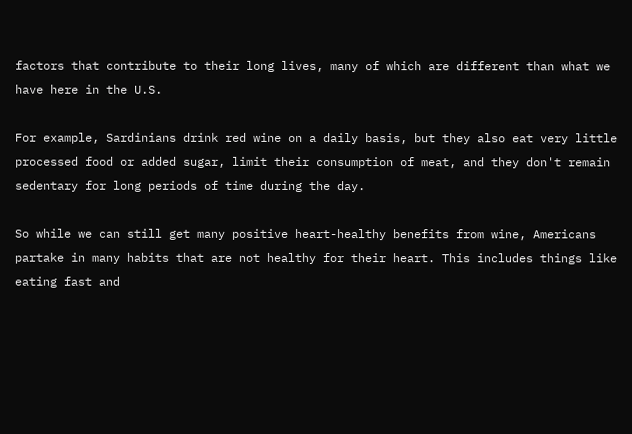factors that contribute to their long lives, many of which are different than what we have here in the U.S.

For example, Sardinians drink red wine on a daily basis, but they also eat very little processed food or added sugar, limit their consumption of meat, and they don't remain sedentary for long periods of time during the day.

So while we can still get many positive heart-healthy benefits from wine, Americans partake in many habits that are not healthy for their heart. This includes things like eating fast and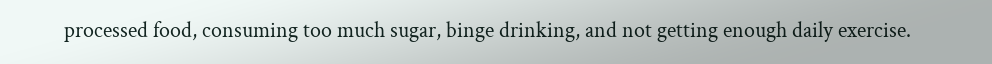processed food, consuming too much sugar, binge drinking, and not getting enough daily exercise.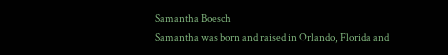Samantha Boesch
Samantha was born and raised in Orlando, Florida and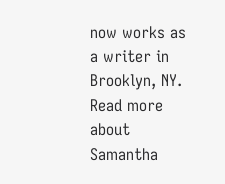now works as a writer in Brooklyn, NY. Read more about Samantha